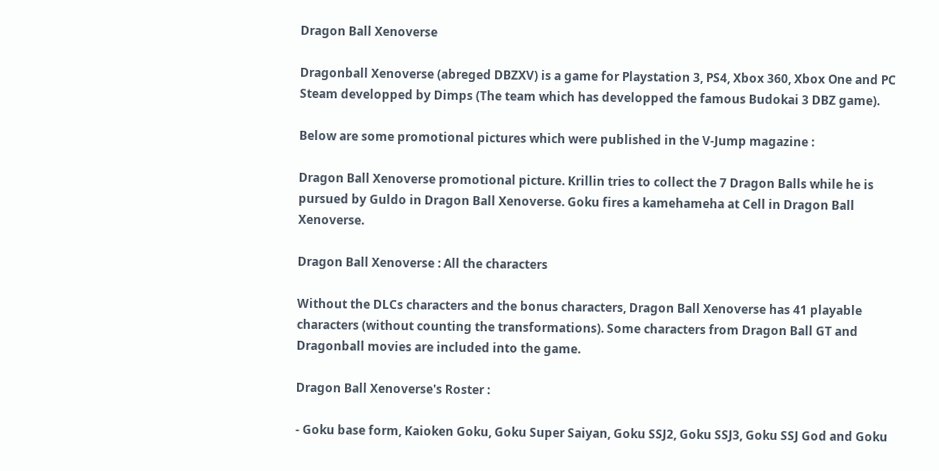Dragon Ball Xenoverse

Dragonball Xenoverse (abreged DBZXV) is a game for Playstation 3, PS4, Xbox 360, Xbox One and PC Steam developped by Dimps (The team which has developped the famous Budokai 3 DBZ game).

Below are some promotional pictures which were published in the V-Jump magazine :

Dragon Ball Xenoverse promotional picture. Krillin tries to collect the 7 Dragon Balls while he is pursued by Guldo in Dragon Ball Xenoverse. Goku fires a kamehameha at Cell in Dragon Ball Xenoverse.

Dragon Ball Xenoverse : All the characters

Without the DLCs characters and the bonus characters, Dragon Ball Xenoverse has 41 playable characters (without counting the transformations). Some characters from Dragon Ball GT and Dragonball movies are included into the game.

Dragon Ball Xenoverse's Roster :

- Goku base form, Kaioken Goku, Goku Super Saiyan, Goku SSJ2, Goku SSJ3, Goku SSJ God and Goku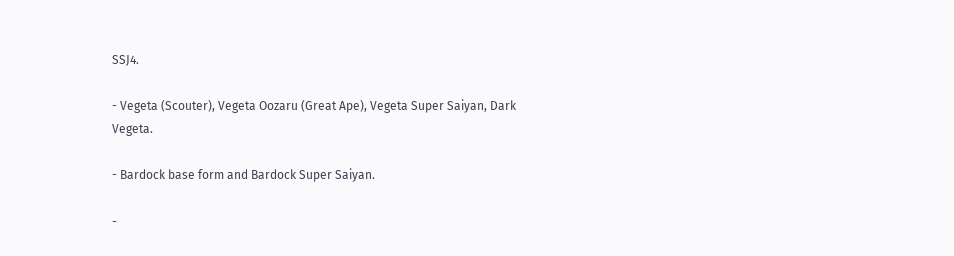SSJ4.

- Vegeta (Scouter), Vegeta Oozaru (Great Ape), Vegeta Super Saiyan, Dark Vegeta.

- Bardock base form and Bardock Super Saiyan.

-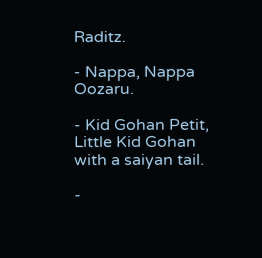Raditz.

- Nappa, Nappa Oozaru.

- Kid Gohan Petit, Little Kid Gohan with a saiyan tail.

-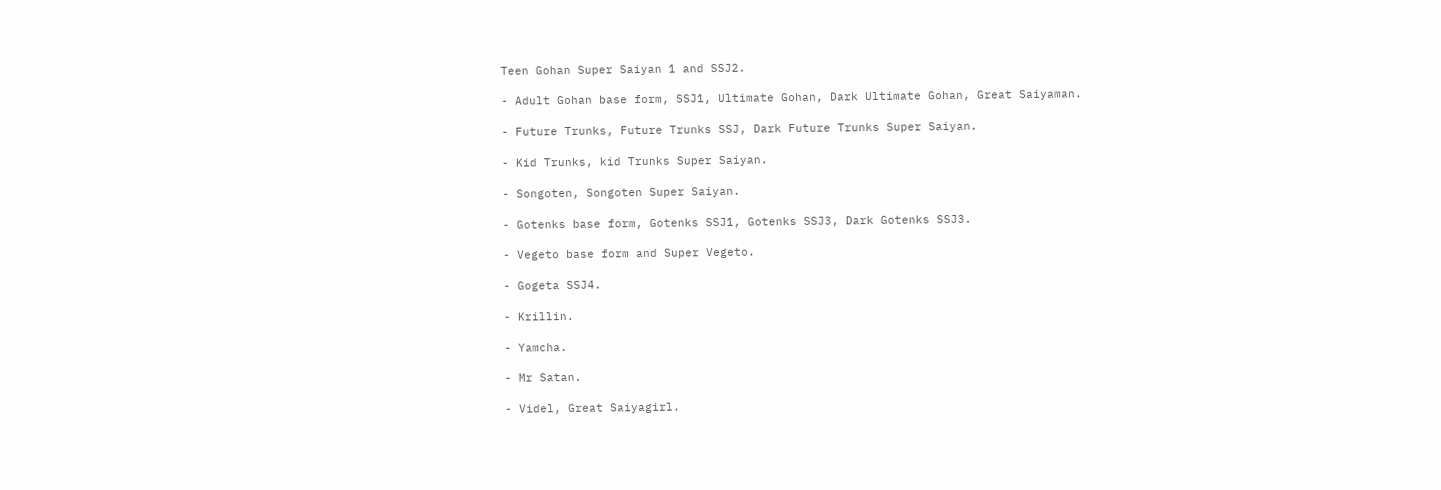Teen Gohan Super Saiyan 1 and SSJ2.

- Adult Gohan base form, SSJ1, Ultimate Gohan, Dark Ultimate Gohan, Great Saiyaman.

- Future Trunks, Future Trunks SSJ, Dark Future Trunks Super Saiyan.

- Kid Trunks, kid Trunks Super Saiyan.

- Songoten, Songoten Super Saiyan.

- Gotenks base form, Gotenks SSJ1, Gotenks SSJ3, Dark Gotenks SSJ3.

- Vegeto base form and Super Vegeto.

- Gogeta SSJ4.

- Krillin.

- Yamcha.

- Mr Satan.

- Videl, Great Saiyagirl.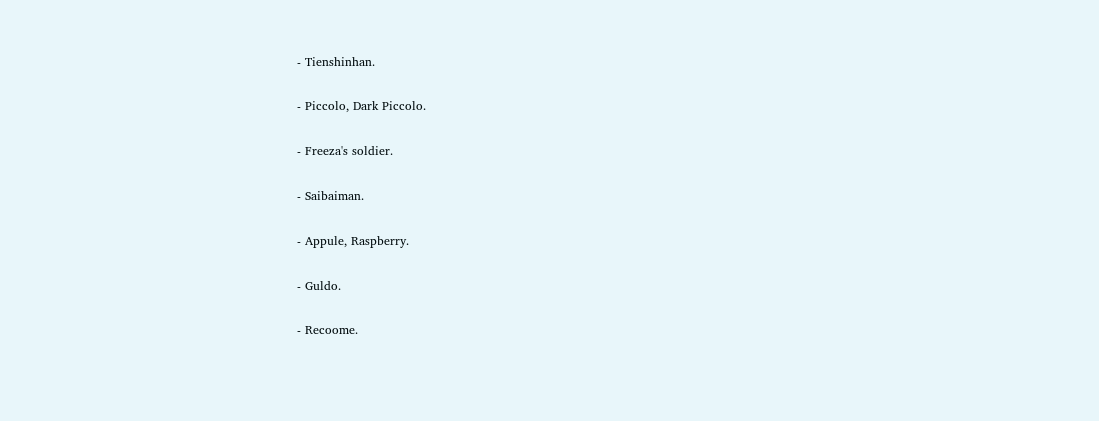- Tienshinhan.

- Piccolo, Dark Piccolo.

- Freeza's soldier.

- Saibaiman.

- Appule, Raspberry.

- Guldo.

- Recoome.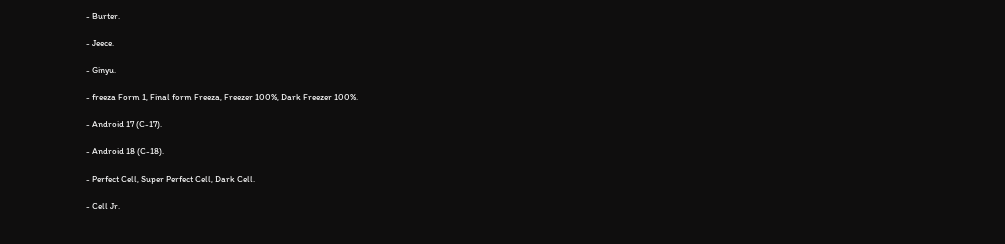- Burter.

- Jeece.

- Ginyu.

- freeza Form 1, Final form Freeza, Freezer 100%, Dark Freezer 100%.

- Android 17 (C-17).

- Android 18 (C-18).

- Perfect Cell, Super Perfect Cell, Dark Cell.

- Cell Jr.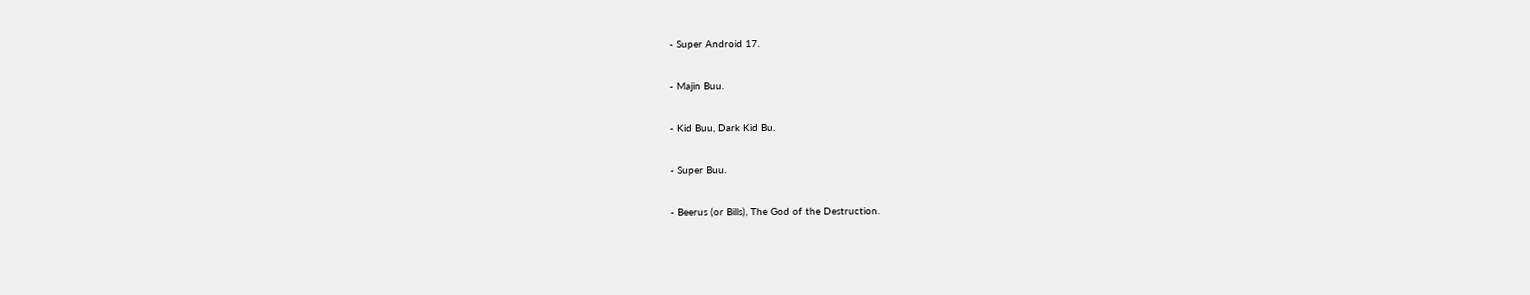- Super Android 17.

- Majin Buu.

- Kid Buu, Dark Kid Bu.

- Super Buu.

- Beerus (or Bills), The God of the Destruction.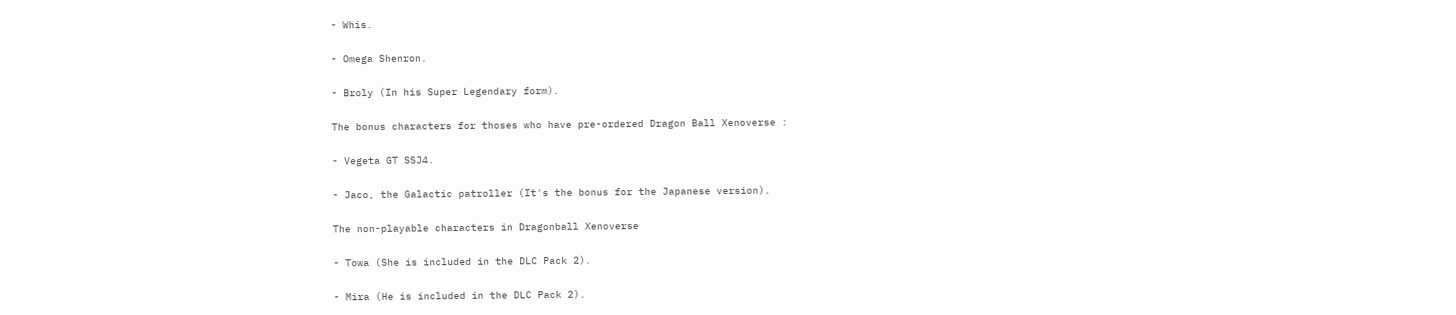- Whis.

- Omega Shenron.

- Broly (In his Super Legendary form).

The bonus characters for thoses who have pre-ordered Dragon Ball Xenoverse :

- Vegeta GT SSJ4.

- Jaco, the Galactic patroller (It's the bonus for the Japanese version).

The non-playable characters in Dragonball Xenoverse

- Towa (She is included in the DLC Pack 2).

- Mira (He is included in the DLC Pack 2).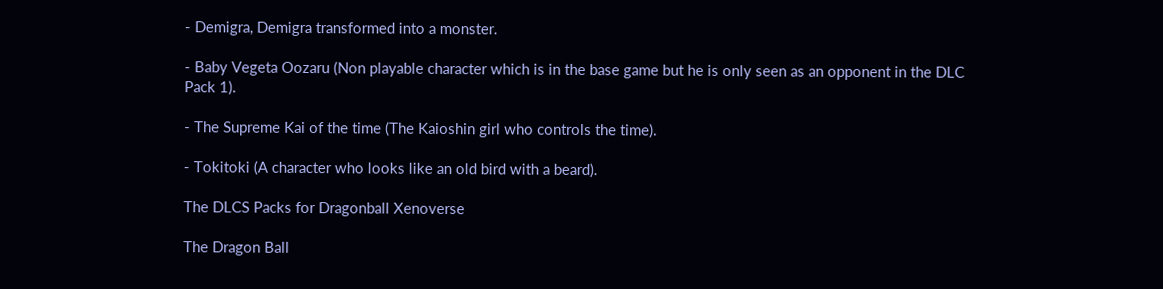- Demigra, Demigra transformed into a monster.

- Baby Vegeta Oozaru (Non playable character which is in the base game but he is only seen as an opponent in the DLC Pack 1).

- The Supreme Kai of the time (The Kaioshin girl who controls the time).

- Tokitoki (A character who looks like an old bird with a beard).

The DLCS Packs for Dragonball Xenoverse

The Dragon Ball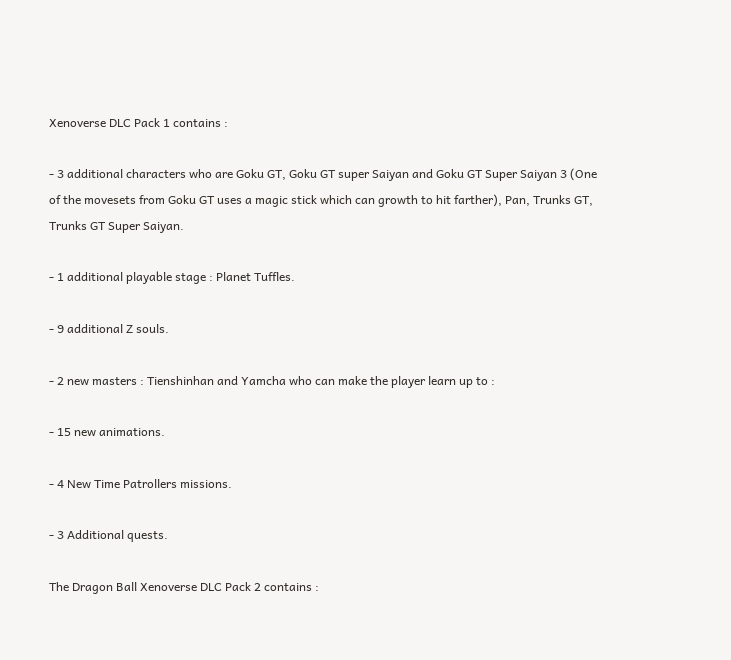Xenoverse DLC Pack 1 contains :

- 3 additional characters who are Goku GT, Goku GT super Saiyan and Goku GT Super Saiyan 3 (One of the movesets from Goku GT uses a magic stick which can growth to hit farther), Pan, Trunks GT, Trunks GT Super Saiyan.

- 1 additional playable stage : Planet Tuffles.

- 9 additional Z souls.

- 2 new masters : Tienshinhan and Yamcha who can make the player learn up to :

- 15 new animations.

- 4 New Time Patrollers missions.

- 3 Additional quests.

The Dragon Ball Xenoverse DLC Pack 2 contains :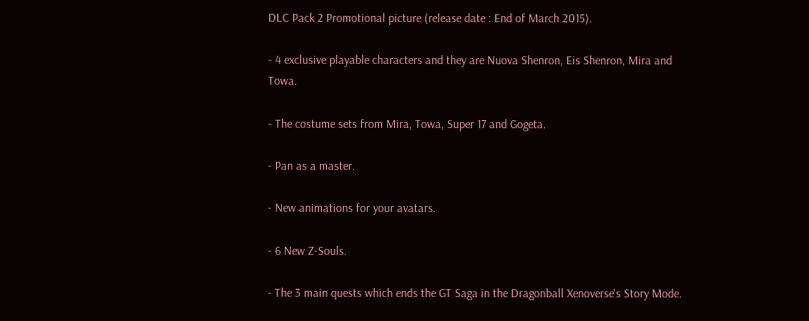DLC Pack 2 Promotional picture (release date : End of March 2015).

- 4 exclusive playable characters and they are Nuova Shenron, Eis Shenron, Mira and Towa.

- The costume sets from Mira, Towa, Super 17 and Gogeta.

- Pan as a master.

- New animations for your avatars.

- 6 New Z-Souls.

- The 3 main quests which ends the GT Saga in the Dragonball Xenoverse's Story Mode.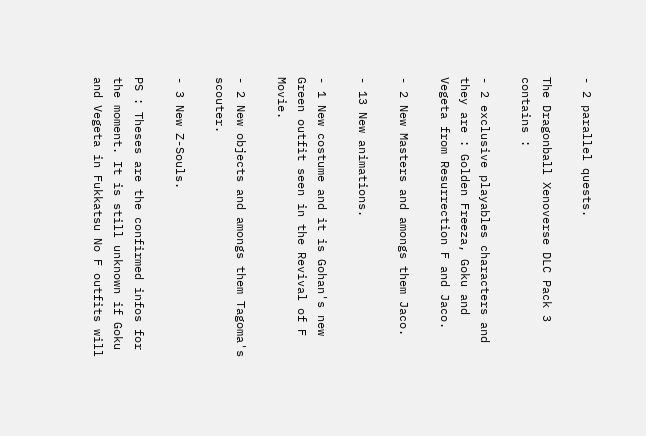- 2 parallel quests.

The Dragonball Xenoverse DLC Pack 3 contains :

- 2 exclusive playables characters and they are : Golden Freeza, Goku and Vegeta from Resurrection F and Jaco.

- 2 New Masters and amongs them Jaco.

- 13 New animations.

- 1 New costume and it is Gohan's new Green outfit seen in the Revival of F Movie.

- 2 New objects and amongs them Tagoma's scouter.

- 3 New Z-Souls.

PS : Theses are the confirmed infos for the moment. It is still unknown if Goku and Vegeta in Fukkatsu No F outfits will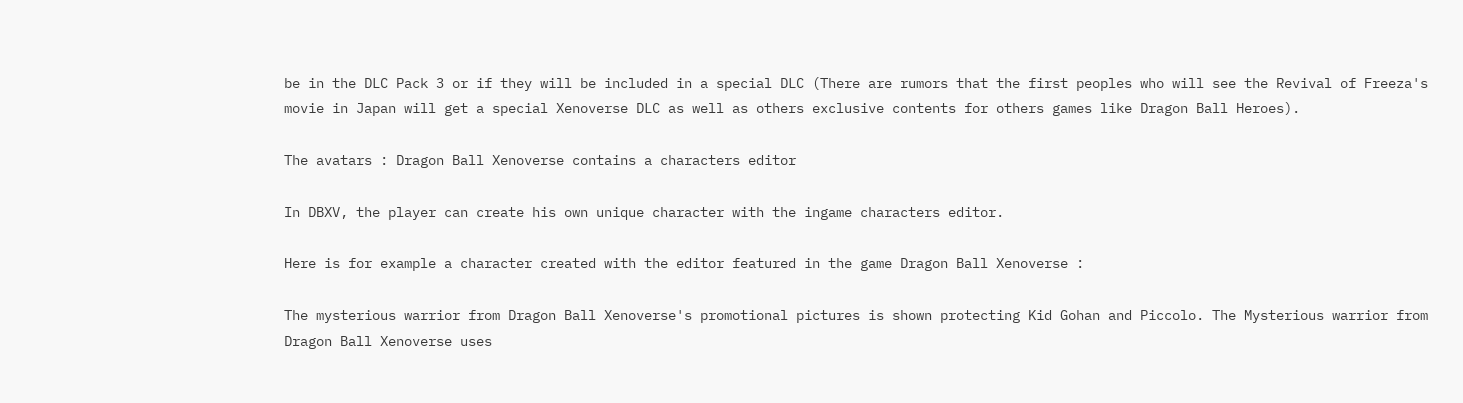be in the DLC Pack 3 or if they will be included in a special DLC (There are rumors that the first peoples who will see the Revival of Freeza's movie in Japan will get a special Xenoverse DLC as well as others exclusive contents for others games like Dragon Ball Heroes).

The avatars : Dragon Ball Xenoverse contains a characters editor

In DBXV, the player can create his own unique character with the ingame characters editor.

Here is for example a character created with the editor featured in the game Dragon Ball Xenoverse :

The mysterious warrior from Dragon Ball Xenoverse's promotional pictures is shown protecting Kid Gohan and Piccolo. The Mysterious warrior from Dragon Ball Xenoverse uses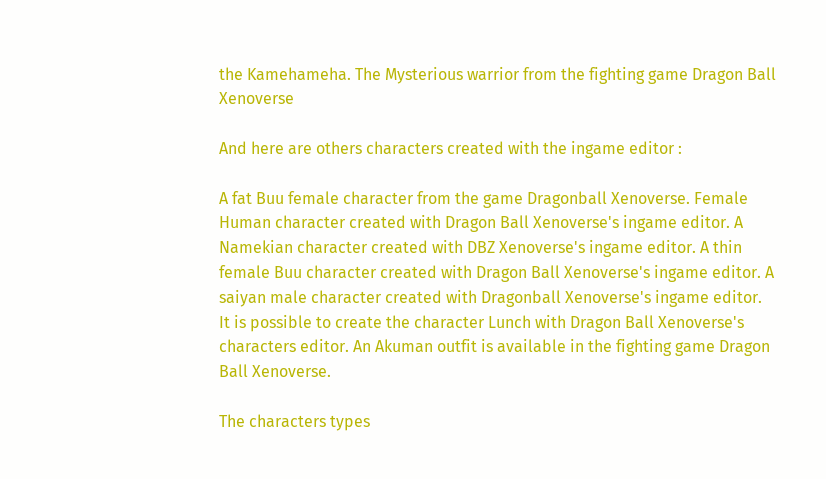the Kamehameha. The Mysterious warrior from the fighting game Dragon Ball Xenoverse

And here are others characters created with the ingame editor :

A fat Buu female character from the game Dragonball Xenoverse. Female Human character created with Dragon Ball Xenoverse's ingame editor. A Namekian character created with DBZ Xenoverse's ingame editor. A thin female Buu character created with Dragon Ball Xenoverse's ingame editor. A saiyan male character created with Dragonball Xenoverse's ingame editor.
It is possible to create the character Lunch with Dragon Ball Xenoverse's characters editor. An Akuman outfit is available in the fighting game Dragon Ball Xenoverse.

The characters types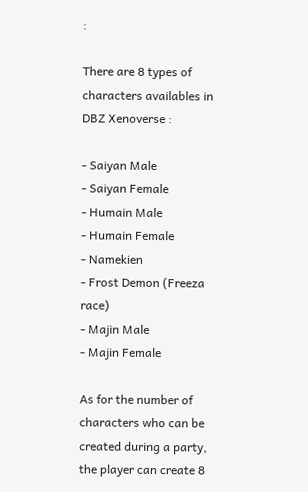:

There are 8 types of characters availables in DBZ Xenoverse :

- Saiyan Male
- Saiyan Female
- Humain Male
- Humain Female
- Namekien
- Frost Demon (Freeza race)
- Majin Male
- Majin Female

As for the number of characters who can be created during a party, the player can create 8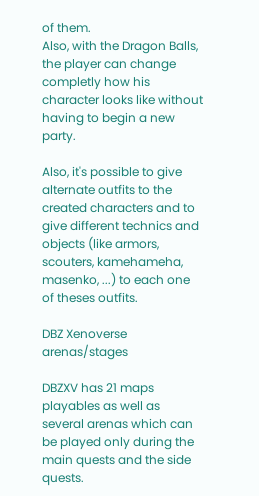of them.
Also, with the Dragon Balls, the player can change completly how his character looks like without having to begin a new party.

Also, it's possible to give alternate outfits to the created characters and to give different technics and objects (like armors, scouters, kamehameha, masenko, ...) to each one of theses outfits.

DBZ Xenoverse arenas/stages

DBZXV has 21 maps playables as well as several arenas which can be played only during the main quests and the side quests.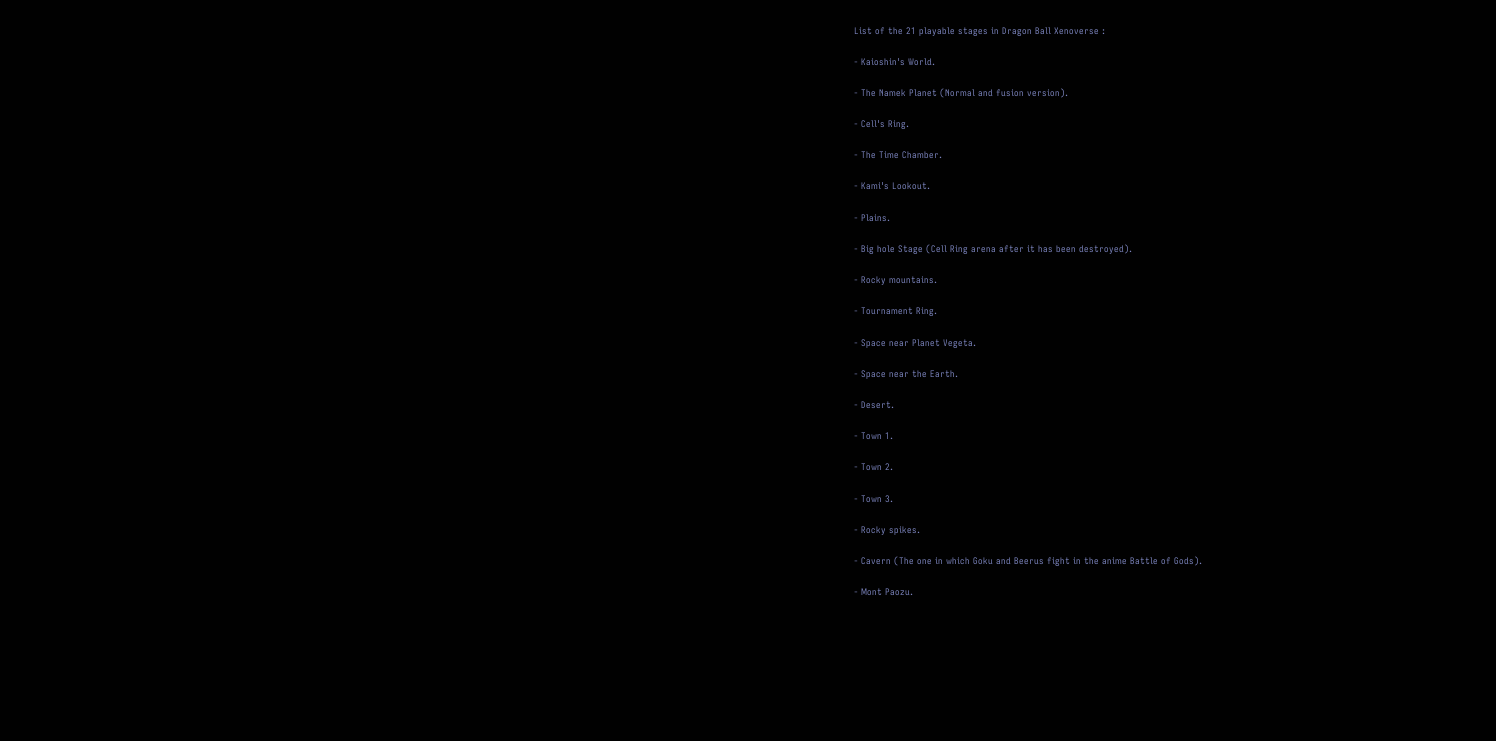List of the 21 playable stages in Dragon Ball Xenoverse :

- Kaioshin's World.

- The Namek Planet (Normal and fusion version).

- Cell's Ring.

- The Time Chamber.

- Kami's Lookout.

- Plains.

- Big hole Stage (Cell Ring arena after it has been destroyed).

- Rocky mountains.

- Tournament Ring.

- Space near Planet Vegeta.

- Space near the Earth.

- Desert.

- Town 1.

- Town 2.

- Town 3.

- Rocky spikes.

- Cavern (The one in which Goku and Beerus fight in the anime Battle of Gods).

- Mont Paozu.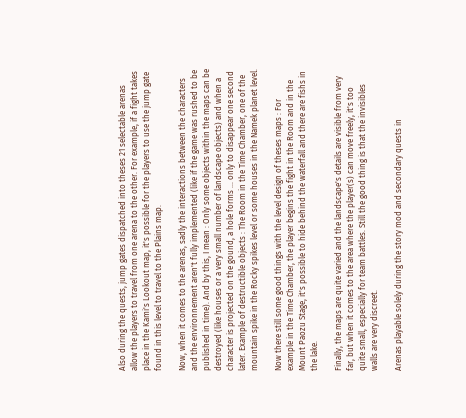Also during the quests, jump gates dispatched into theses 21 selectable arenas allow the players to travel from one arena to the other. For example, if a fight takes place in the Kami's Lookout map, it's possible for the players to use the jump gate found in this level to travel to the Plains map.

Now, when it comes to the arenas, sadly the interactions between the characters and the environnement aren't fully implemented (like if the game was rushed to be published in time). And by this, I mean : Only some objects within the maps can be destroyed (like houses or a very small number of landscape objects) and when a character is projected on the gound, a hole forms ... only to disappear one second later. Example of destructible objects : The Room in the Time Chamber, one of the mountain spike in the Rocky spikes level or some houses in the Namek planet level.

Now there still some good things with the level design of theses maps : For example in the Time Chamber, the player begins the fight in the Room and in the Mount Paozu Stage, it's possible to hide behind the waterfall and there are fishs in the lake.

Finally, the maps are quite varied and the landscape's details are visible from very far, but when it comes to the area where the player(s) can move freely, it's too quite small, especially for team battles. Still the good thing is that the invisibles walls are very discreet.

Arenas playable solely during the story mod and secondary quests in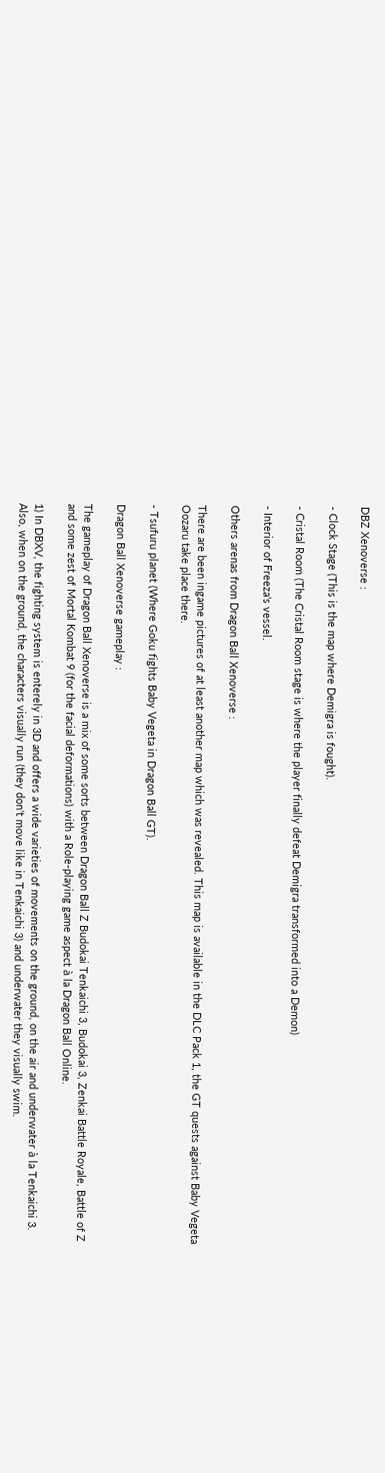DBZ Xenoverse :

- Clock Stage (This is the map where Demigra is fought).

- Cristal Room (The Cristal Room stage is where the player finally defeat Demigra transformed into a Demon)

- Interior of Freeza's vessel.

Others arenas from Dragon Ball Xenoverse :

There are been ingame pictures of at least another map which was revealed. This map is available in the DLC Pack 1, the GT quests against Baby Vegeta Oozaru take place there.

- Tsufuru planet (Where Goku fights Baby Vegeta in Dragon Ball GT).

Dragon Ball Xenoverse gameplay :

The gameplay of Dragon Ball Xenoverse is a mix of some sorts between Dragon Ball Z Budokai Tenkaichi 3, Budokai 3, Zenkai Battle Royale, Battle of Z and some zest of Mortal Kombat 9 (for the facial deformations) with a Role-playing game aspect à la Dragon Ball Online.

1) In DBXV, the fighting system is enterely in 3D and offers a wide varieties of movements on the ground, on the air and underwater à la Tenkaichi 3. Also, when on the ground, the characters visually run (they don't move like in Tenkaichi 3) and underwater they visually swim.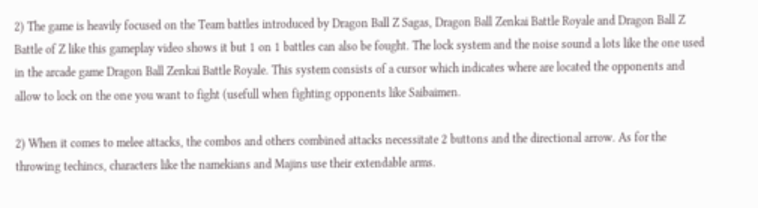2) The game is heavily focused on the Team battles introduced by Dragon Ball Z Sagas, Dragon Ball Zenkai Battle Royale and Dragon Ball Z Battle of Z like this gameplay video shows it but 1 on 1 battles can also be fought. The lock system and the noise sound a lots like the one used in the arcade game Dragon Ball Zenkai Battle Royale. This system consists of a cursor which indicates where are located the opponents and allow to lock on the one you want to fight (usefull when fighting opponents like Saibaimen.

2) When it comes to melee attacks, the combos and others combined attacks necessitate 2 buttons and the directional arrow. As for the throwing techincs, characters like the namekians and Majins use their extendable arms.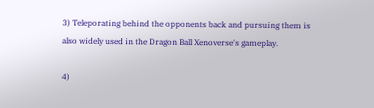3) Teleporating behind the opponents back and pursuing them is also widely used in the Dragon Ball Xenoverse's gameplay.

4)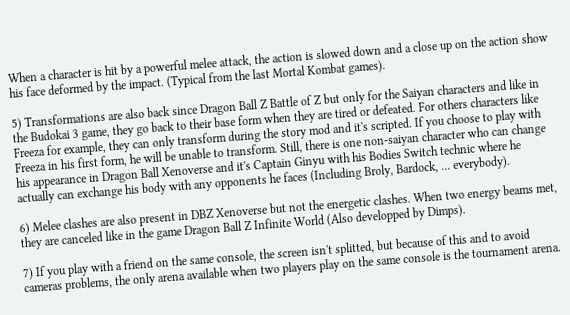When a character is hit by a powerful melee attack, the action is slowed down and a close up on the action show his face deformed by the impact. (Typical from the last Mortal Kombat games).

5) Transformations are also back since Dragon Ball Z Battle of Z but only for the Saiyan characters and like in the Budokai 3 game, they go back to their base form when they are tired or defeated. For others characters like Freeza for example, they can only transform during the story mod and it's scripted. If you choose to play with Freeza in his first form, he will be unable to transform. Still, there is one non-saiyan character who can change his appearance in Dragon Ball Xenoverse and it's Captain Ginyu with his Bodies Switch technic where he actually can exchange his body with any opponents he faces (Including Broly, Bardock, ... everybody).

6) Melee clashes are also present in DBZ Xenoverse but not the energetic clashes. When two energy beams met, they are canceled like in the game Dragon Ball Z Infinite World (Also developped by Dimps).

7) If you play with a friend on the same console, the screen isn't splitted, but because of this and to avoid cameras problems, the only arena available when two players play on the same console is the tournament arena.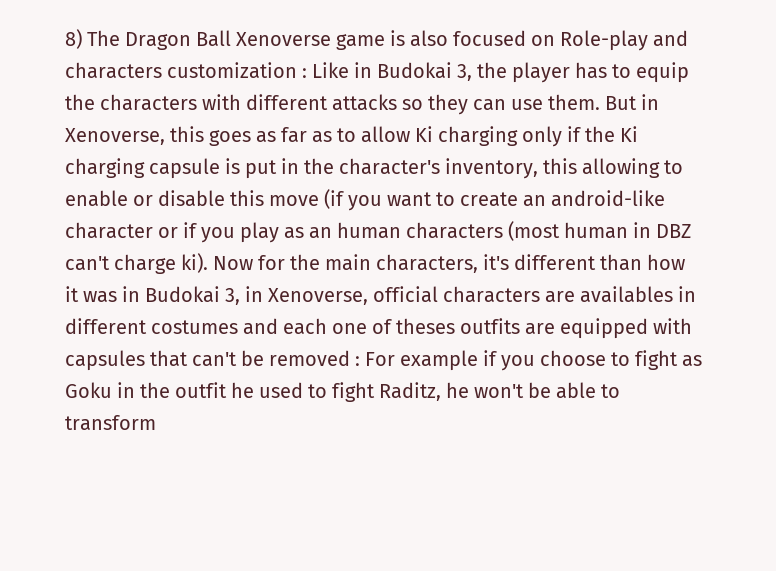8) The Dragon Ball Xenoverse game is also focused on Role-play and characters customization : Like in Budokai 3, the player has to equip the characters with different attacks so they can use them. But in Xenoverse, this goes as far as to allow Ki charging only if the Ki charging capsule is put in the character's inventory, this allowing to enable or disable this move (if you want to create an android-like character or if you play as an human characters (most human in DBZ can't charge ki). Now for the main characters, it's different than how it was in Budokai 3, in Xenoverse, official characters are availables in different costumes and each one of theses outfits are equipped with capsules that can't be removed : For example if you choose to fight as Goku in the outfit he used to fight Raditz, he won't be able to transform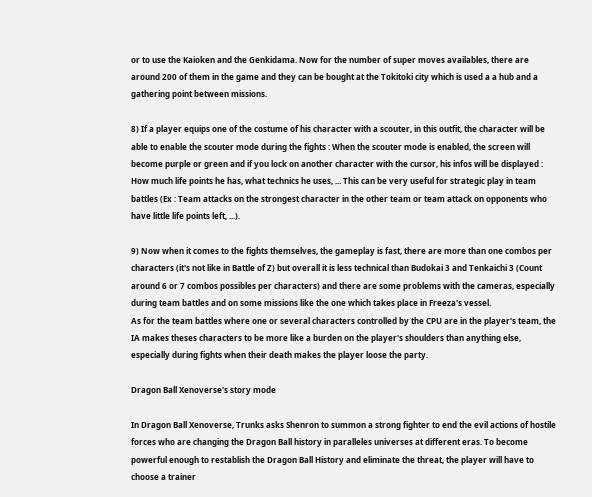or to use the Kaioken and the Genkidama. Now for the number of super moves availables, there are around 200 of them in the game and they can be bought at the Tokitoki city which is used a a hub and a gathering point between missions.

8) If a player equips one of the costume of his character with a scouter, in this outfit, the character will be able to enable the scouter mode during the fights : When the scouter mode is enabled, the screen will become purple or green and if you lock on another character with the cursor, his infos will be displayed : How much life points he has, what technics he uses, ... This can be very useful for strategic play in team battles (Ex : Team attacks on the strongest character in the other team or team attack on opponents who have little life points left, ...).

9) Now when it comes to the fights themselves, the gameplay is fast, there are more than one combos per characters (it's not like in Battle of Z) but overall it is less technical than Budokai 3 and Tenkaichi 3 (Count around 6 or 7 combos possibles per characters) and there are some problems with the cameras, especially during team battles and on some missions like the one which takes place in Freeza's vessel.
As for the team battles where one or several characters controlled by the CPU are in the player's team, the IA makes theses characters to be more like a burden on the player's shoulders than anything else, especially during fights when their death makes the player loose the party.

Dragon Ball Xenoverse's story mode

In Dragon Ball Xenoverse, Trunks asks Shenron to summon a strong fighter to end the evil actions of hostile forces who are changing the Dragon Ball history in paralleles universes at different eras. To become powerful enough to restablish the Dragon Ball History and eliminate the threat, the player will have to choose a trainer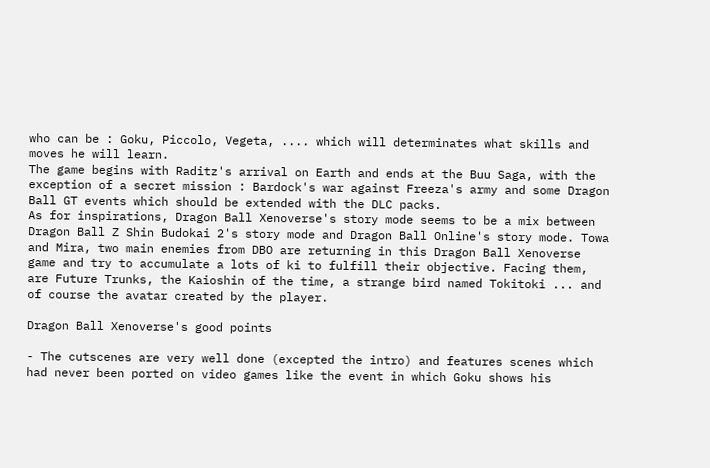who can be : Goku, Piccolo, Vegeta, .... which will determinates what skills and moves he will learn.
The game begins with Raditz's arrival on Earth and ends at the Buu Saga, with the exception of a secret mission : Bardock's war against Freeza's army and some Dragon Ball GT events which should be extended with the DLC packs.
As for inspirations, Dragon Ball Xenoverse's story mode seems to be a mix between Dragon Ball Z Shin Budokai 2's story mode and Dragon Ball Online's story mode. Towa and Mira, two main enemies from DBO are returning in this Dragon Ball Xenoverse game and try to accumulate a lots of ki to fulfill their objective. Facing them, are Future Trunks, the Kaioshin of the time, a strange bird named Tokitoki ... and of course the avatar created by the player.

Dragon Ball Xenoverse's good points

- The cutscenes are very well done (excepted the intro) and features scenes which had never been ported on video games like the event in which Goku shows his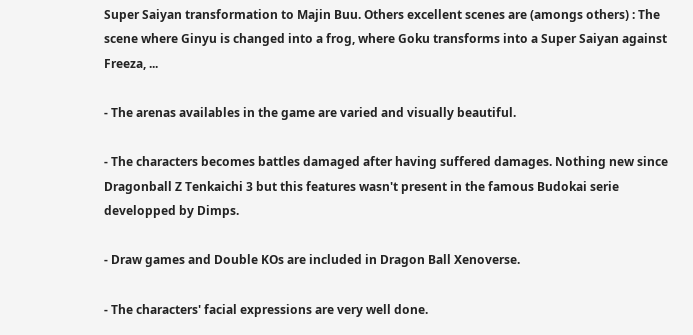Super Saiyan transformation to Majin Buu. Others excellent scenes are (amongs others) : The scene where Ginyu is changed into a frog, where Goku transforms into a Super Saiyan against Freeza, ...

- The arenas availables in the game are varied and visually beautiful.

- The characters becomes battles damaged after having suffered damages. Nothing new since Dragonball Z Tenkaichi 3 but this features wasn't present in the famous Budokai serie developped by Dimps.

- Draw games and Double KOs are included in Dragon Ball Xenoverse.

- The characters' facial expressions are very well done.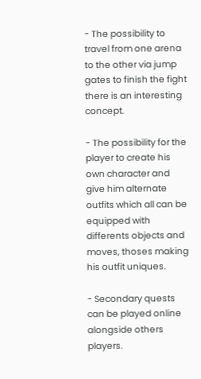- The possibility to travel from one arena to the other via jump gates to finish the fight there is an interesting concept.

- The possibility for the player to create his own character and give him alternate outfits which all can be equipped with differents objects and moves, thoses making his outfit uniques.

- Secondary quests can be played online alongside others players.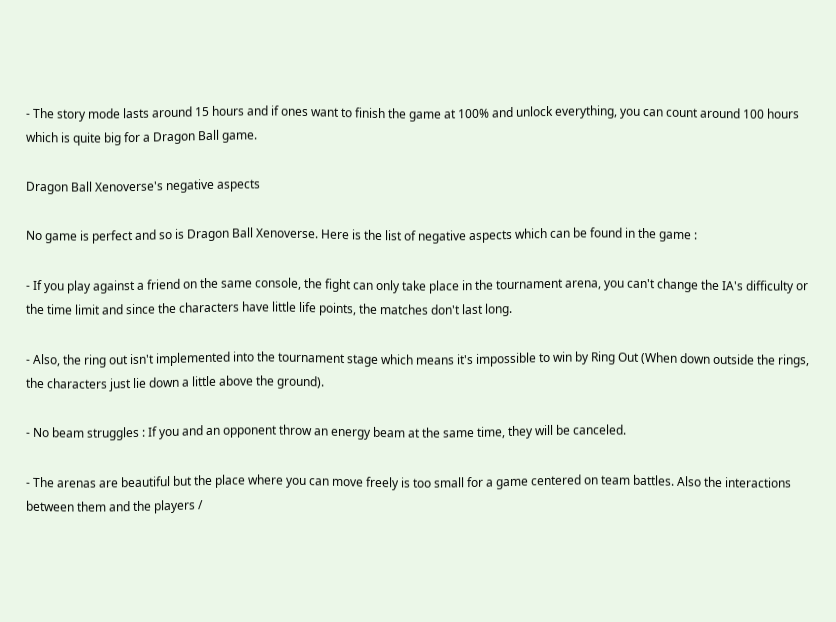- The story mode lasts around 15 hours and if ones want to finish the game at 100% and unlock everything, you can count around 100 hours which is quite big for a Dragon Ball game.

Dragon Ball Xenoverse's negative aspects

No game is perfect and so is Dragon Ball Xenoverse. Here is the list of negative aspects which can be found in the game :

- If you play against a friend on the same console, the fight can only take place in the tournament arena, you can't change the IA's difficulty or the time limit and since the characters have little life points, the matches don't last long.

- Also, the ring out isn't implemented into the tournament stage which means it's impossible to win by Ring Out (When down outside the rings, the characters just lie down a little above the ground).

- No beam struggles : If you and an opponent throw an energy beam at the same time, they will be canceled.

- The arenas are beautiful but the place where you can move freely is too small for a game centered on team battles. Also the interactions between them and the players /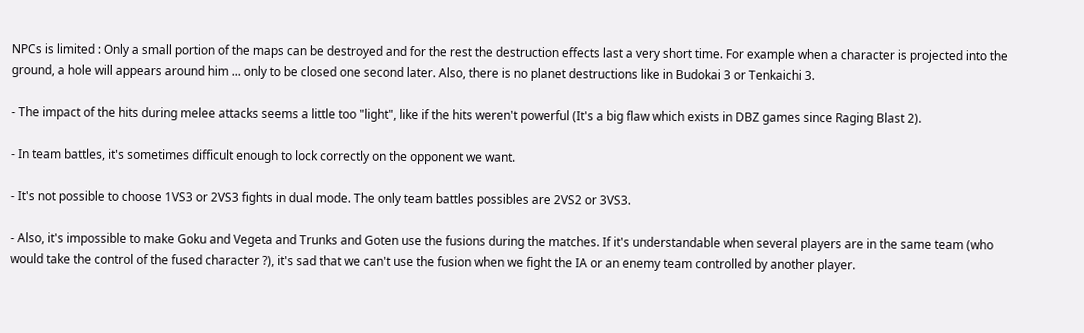NPCs is limited : Only a small portion of the maps can be destroyed and for the rest the destruction effects last a very short time. For example when a character is projected into the ground, a hole will appears around him ... only to be closed one second later. Also, there is no planet destructions like in Budokai 3 or Tenkaichi 3.

- The impact of the hits during melee attacks seems a little too "light", like if the hits weren't powerful (It's a big flaw which exists in DBZ games since Raging Blast 2).

- In team battles, it's sometimes difficult enough to lock correctly on the opponent we want.

- It's not possible to choose 1VS3 or 2VS3 fights in dual mode. The only team battles possibles are 2VS2 or 3VS3.

- Also, it's impossible to make Goku and Vegeta and Trunks and Goten use the fusions during the matches. If it's understandable when several players are in the same team (who would take the control of the fused character ?), it's sad that we can't use the fusion when we fight the IA or an enemy team controlled by another player.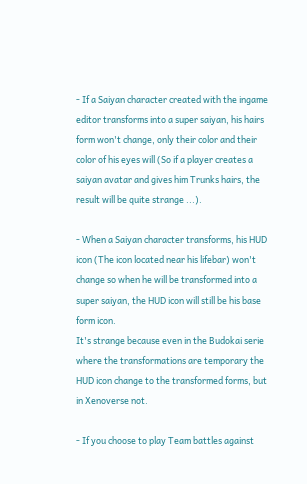- If a Saiyan character created with the ingame editor transforms into a super saiyan, his hairs form won't change, only their color and their color of his eyes will (So if a player creates a saiyan avatar and gives him Trunks hairs, the result will be quite strange ...).

- When a Saiyan character transforms, his HUD icon (The icon located near his lifebar) won't change so when he will be transformed into a super saiyan, the HUD icon will still be his base form icon.
It's strange because even in the Budokai serie where the transformations are temporary the HUD icon change to the transformed forms, but in Xenoverse not.

- If you choose to play Team battles against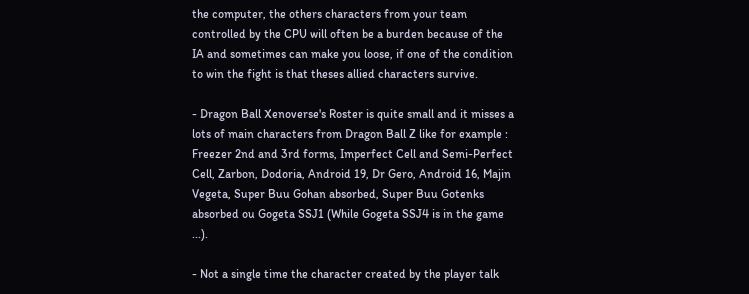the computer, the others characters from your team controlled by the CPU will often be a burden because of the IA and sometimes can make you loose, if one of the condition to win the fight is that theses allied characters survive.

- Dragon Ball Xenoverse's Roster is quite small and it misses a lots of main characters from Dragon Ball Z like for example : Freezer 2nd and 3rd forms, Imperfect Cell and Semi-Perfect Cell, Zarbon, Dodoria, Android 19, Dr Gero, Android 16, Majin Vegeta, Super Buu Gohan absorbed, Super Buu Gotenks absorbed ou Gogeta SSJ1 (While Gogeta SSJ4 is in the game ...).

- Not a single time the character created by the player talk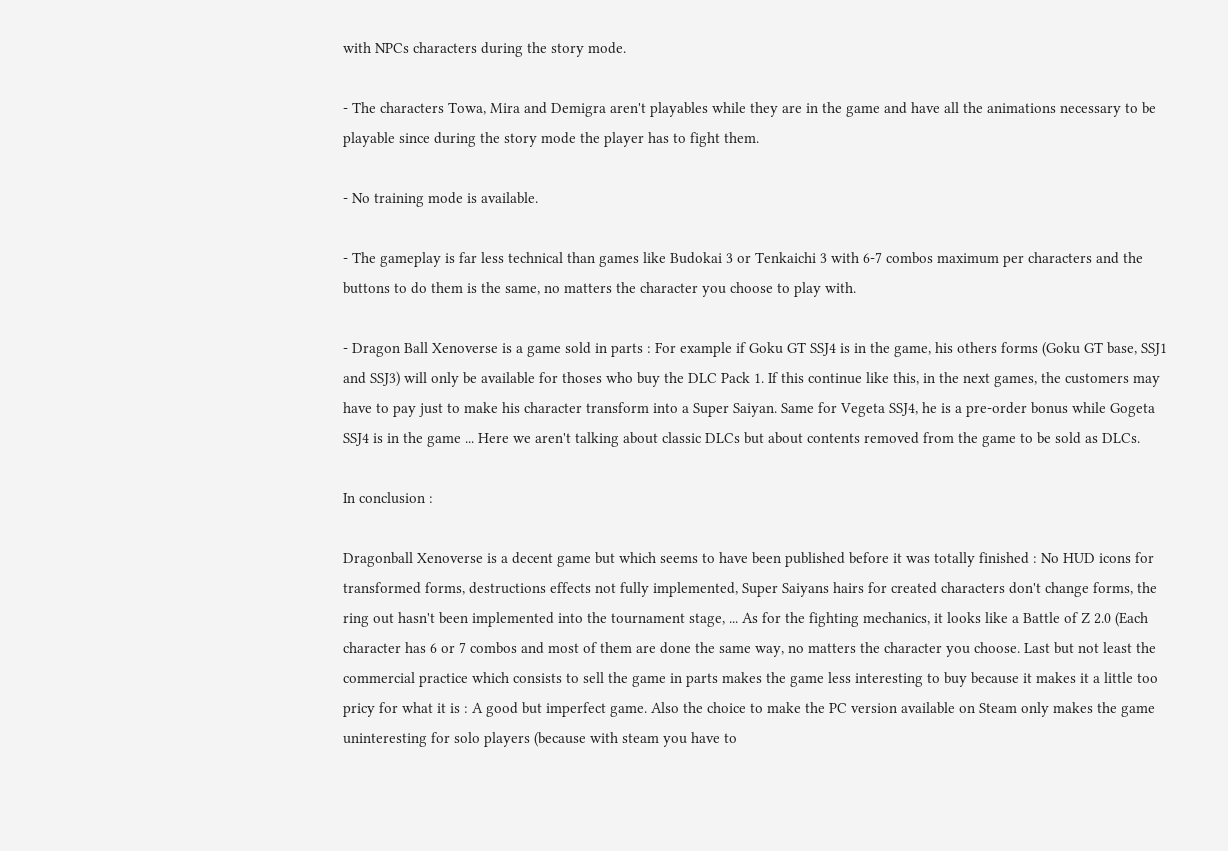with NPCs characters during the story mode.

- The characters Towa, Mira and Demigra aren't playables while they are in the game and have all the animations necessary to be playable since during the story mode the player has to fight them.

- No training mode is available.

- The gameplay is far less technical than games like Budokai 3 or Tenkaichi 3 with 6-7 combos maximum per characters and the buttons to do them is the same, no matters the character you choose to play with.

- Dragon Ball Xenoverse is a game sold in parts : For example if Goku GT SSJ4 is in the game, his others forms (Goku GT base, SSJ1 and SSJ3) will only be available for thoses who buy the DLC Pack 1. If this continue like this, in the next games, the customers may have to pay just to make his character transform into a Super Saiyan. Same for Vegeta SSJ4, he is a pre-order bonus while Gogeta SSJ4 is in the game ... Here we aren't talking about classic DLCs but about contents removed from the game to be sold as DLCs.

In conclusion :

Dragonball Xenoverse is a decent game but which seems to have been published before it was totally finished : No HUD icons for transformed forms, destructions effects not fully implemented, Super Saiyans hairs for created characters don't change forms, the ring out hasn't been implemented into the tournament stage, ... As for the fighting mechanics, it looks like a Battle of Z 2.0 (Each character has 6 or 7 combos and most of them are done the same way, no matters the character you choose. Last but not least the commercial practice which consists to sell the game in parts makes the game less interesting to buy because it makes it a little too pricy for what it is : A good but imperfect game. Also the choice to make the PC version available on Steam only makes the game uninteresting for solo players (because with steam you have to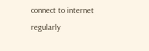connect to internet regularly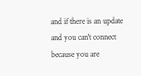and if there is an update and you can't connect because you are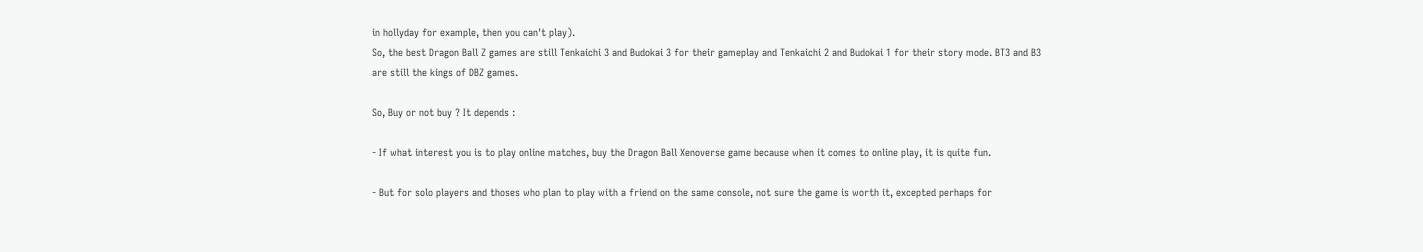in hollyday for example, then you can't play).
So, the best Dragon Ball Z games are still Tenkaichi 3 and Budokai 3 for their gameplay and Tenkaichi 2 and Budokai 1 for their story mode. BT3 and B3 are still the kings of DBZ games.

So, Buy or not buy ? It depends :

- If what interest you is to play online matches, buy the Dragon Ball Xenoverse game because when it comes to online play, it is quite fun.

- But for solo players and thoses who plan to play with a friend on the same console, not sure the game is worth it, excepted perhaps for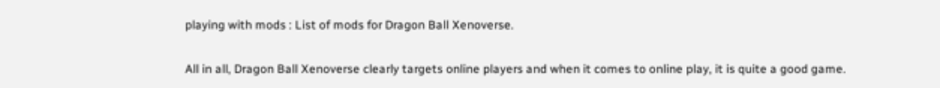playing with mods : List of mods for Dragon Ball Xenoverse.

All in all, Dragon Ball Xenoverse clearly targets online players and when it comes to online play, it is quite a good game.